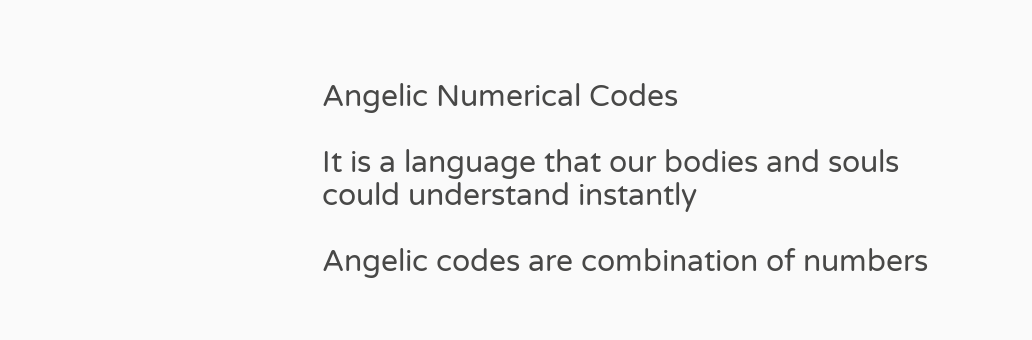Angelic Numerical Codes

It is a language that our bodies and souls could understand instantly

Angelic codes are combination of numbers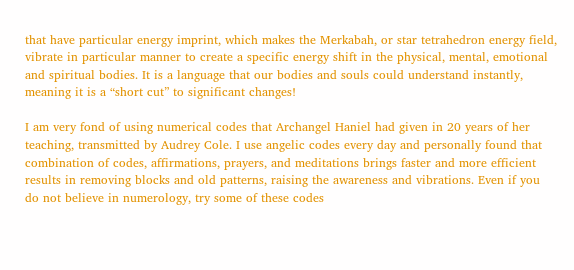that have particular energy imprint, which makes the Merkabah, or star tetrahedron energy field, vibrate in particular manner to create a specific energy shift in the physical, mental, emotional and spiritual bodies. It is a language that our bodies and souls could understand instantly, meaning it is a “short cut” to significant changes!

I am very fond of using numerical codes that Archangel Haniel had given in 20 years of her teaching, transmitted by Audrey Cole. I use angelic codes every day and personally found that combination of codes, affirmations, prayers, and meditations brings faster and more efficient results in removing blocks and old patterns, raising the awareness and vibrations. Even if you do not believe in numerology, try some of these codes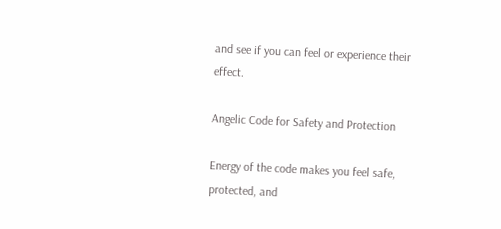and see if you can feel or experience their effect.

Angelic Code for Safety and Protection

Energy of the code makes you feel safe, protected, and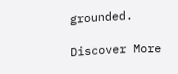grounded.

Discover More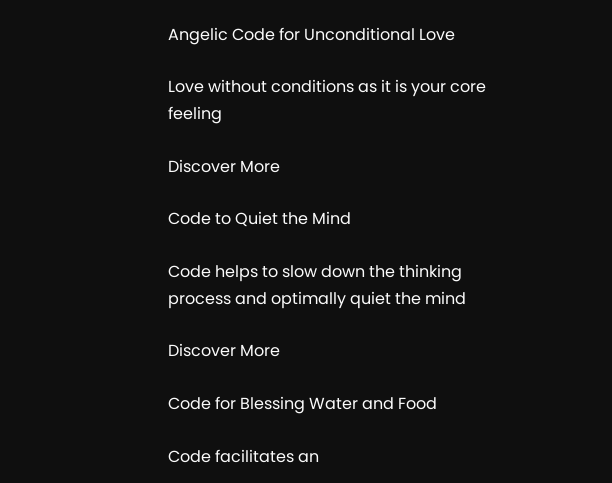Angelic Code for Unconditional Love

Love without conditions as it is your core feeling

Discover More

Code to Quiet the Mind

Code helps to slow down the thinking process and optimally quiet the mind

Discover More

Code for Blessing Water and Food

Code facilitates an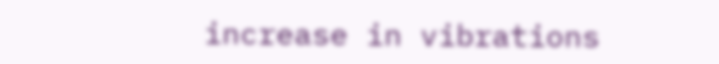increase in vibrations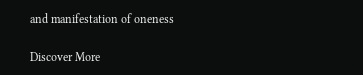and manifestation of oneness

Discover More